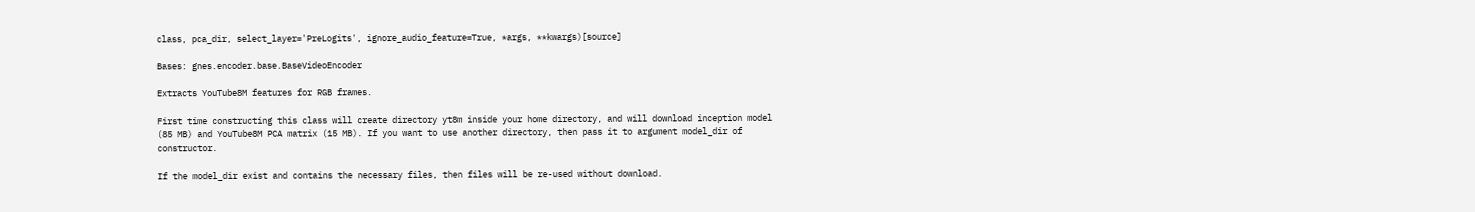class, pca_dir, select_layer='PreLogits', ignore_audio_feature=True, *args, **kwargs)[source]

Bases: gnes.encoder.base.BaseVideoEncoder

Extracts YouTube8M features for RGB frames.

First time constructing this class will create directory yt8m inside your home directory, and will download inception model (85 MB) and YouTube8M PCA matrix (15 MB). If you want to use another directory, then pass it to argument model_dir of constructor.

If the model_dir exist and contains the necessary files, then files will be re-used without download.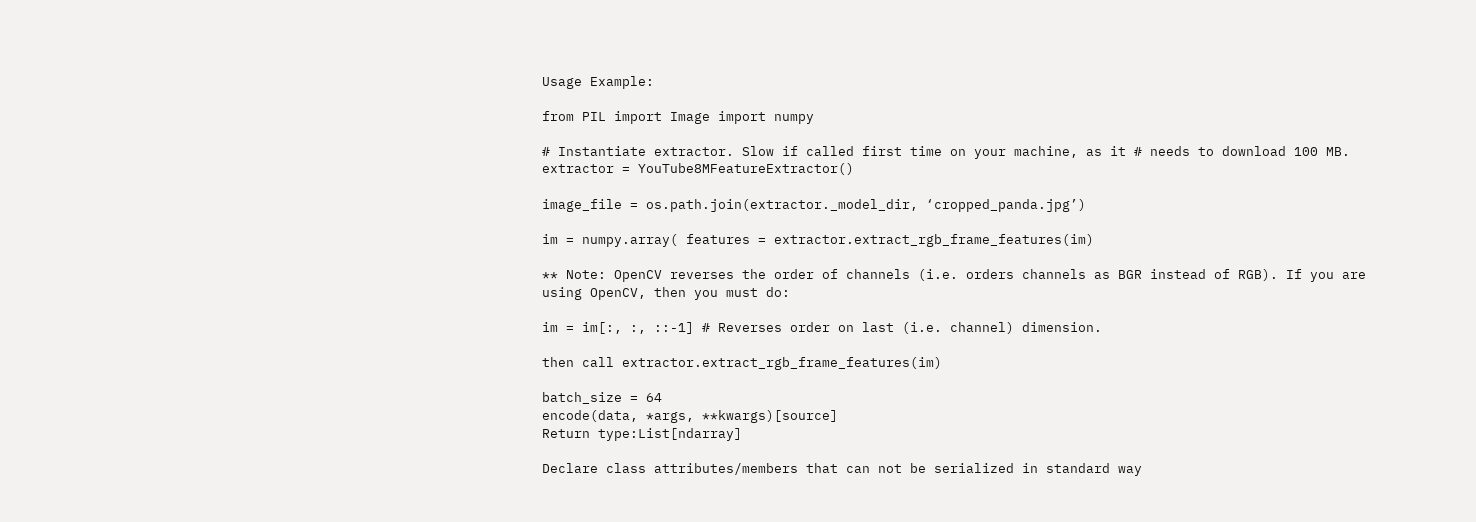Usage Example:

from PIL import Image import numpy

# Instantiate extractor. Slow if called first time on your machine, as it # needs to download 100 MB. extractor = YouTube8MFeatureExtractor()

image_file = os.path.join(extractor._model_dir, ‘cropped_panda.jpg’)

im = numpy.array( features = extractor.extract_rgb_frame_features(im)

** Note: OpenCV reverses the order of channels (i.e. orders channels as BGR instead of RGB). If you are using OpenCV, then you must do:

im = im[:, :, ::-1] # Reverses order on last (i.e. channel) dimension.

then call extractor.extract_rgb_frame_features(im)

batch_size = 64
encode(data, *args, **kwargs)[source]
Return type:List[ndarray]

Declare class attributes/members that can not be serialized in standard way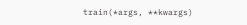train(*args, **kwargs)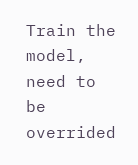Train the model, need to be overrided